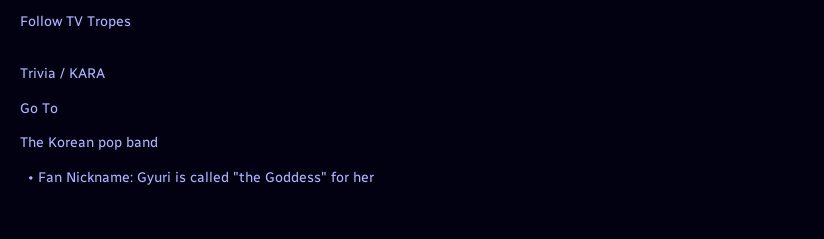Follow TV Tropes


Trivia / KARA

Go To

The Korean pop band

  • Fan Nickname: Gyuri is called "the Goddess" for her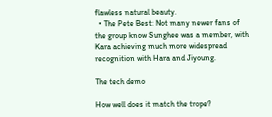flawless natural beauty.
  • The Pete Best: Not many newer fans of the group know Sunghee was a member, with Kara achieving much more widespread recognition with Hara and Jiyoung.

The tech demo

How well does it match the trope?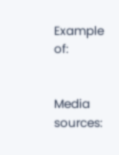Example of:


Media sources: